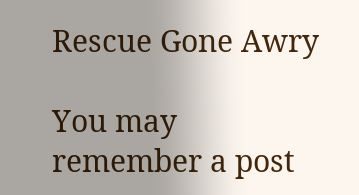Rescue Gone Awry

You may remember a post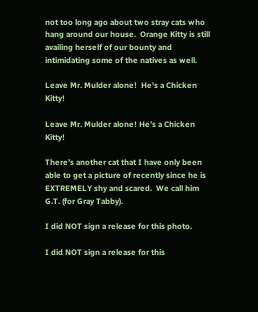not too long ago about two stray cats who hang around our house.  Orange Kitty is still availing herself of our bounty and intimidating some of the natives as well.

Leave Mr. Mulder alone!  He's a Chicken Kitty!

Leave Mr. Mulder alone! He’s a Chicken Kitty!

There’s another cat that I have only been able to get a picture of recently since he is EXTREMELY shy and scared.  We call him G.T. (for Gray Tabby).

I did NOT sign a release for this photo.

I did NOT sign a release for this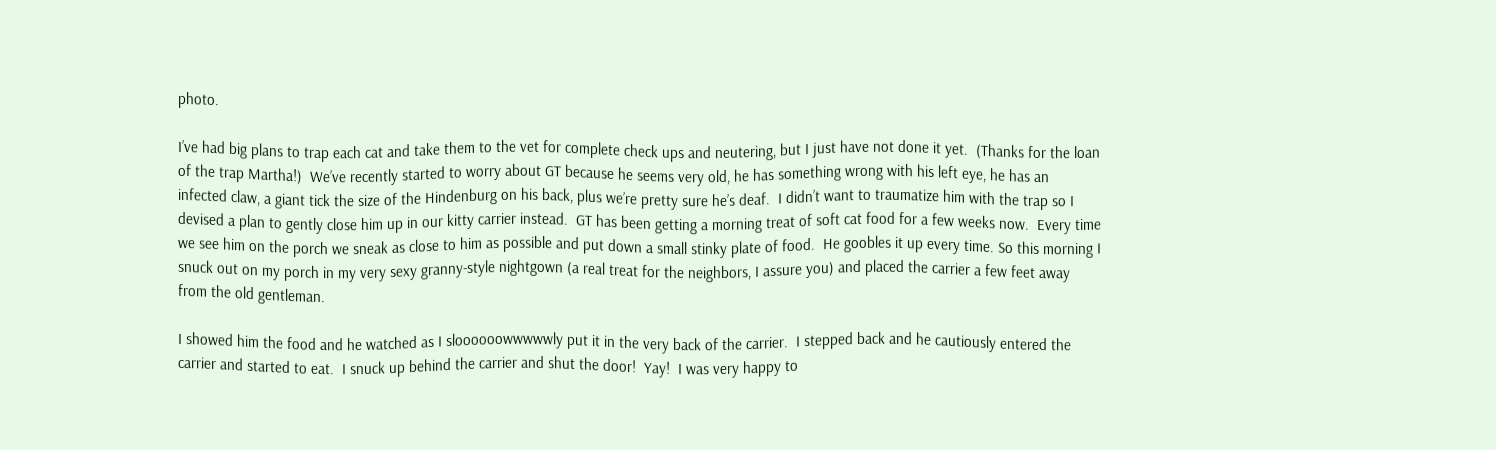photo.

I’ve had big plans to trap each cat and take them to the vet for complete check ups and neutering, but I just have not done it yet.  (Thanks for the loan of the trap Martha!)  We’ve recently started to worry about GT because he seems very old, he has something wrong with his left eye, he has an infected claw, a giant tick the size of the Hindenburg on his back, plus we’re pretty sure he’s deaf.  I didn’t want to traumatize him with the trap so I devised a plan to gently close him up in our kitty carrier instead.  GT has been getting a morning treat of soft cat food for a few weeks now.  Every time we see him on the porch we sneak as close to him as possible and put down a small stinky plate of food.  He goobles it up every time. So this morning I snuck out on my porch in my very sexy granny-style nightgown (a real treat for the neighbors, I assure you) and placed the carrier a few feet away from the old gentleman.

I showed him the food and he watched as I sloooooowwwwwly put it in the very back of the carrier.  I stepped back and he cautiously entered the carrier and started to eat.  I snuck up behind the carrier and shut the door!  Yay!  I was very happy to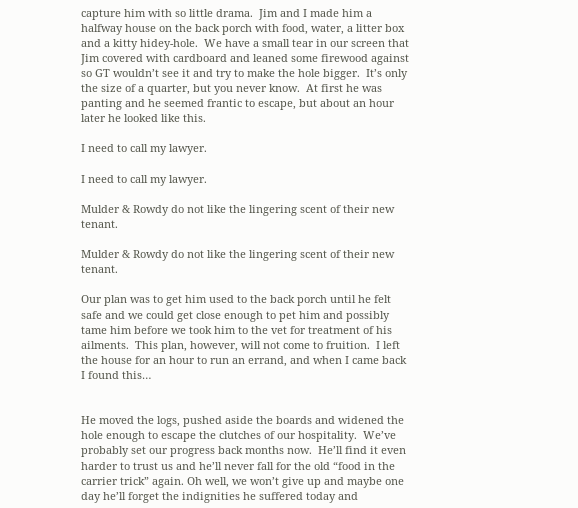capture him with so little drama.  Jim and I made him a halfway house on the back porch with food, water, a litter box and a kitty hidey-hole.  We have a small tear in our screen that Jim covered with cardboard and leaned some firewood against so GT wouldn’t see it and try to make the hole bigger.  It’s only the size of a quarter, but you never know.  At first he was panting and he seemed frantic to escape, but about an hour later he looked like this.

I need to call my lawyer.

I need to call my lawyer.

Mulder & Rowdy do not like the lingering scent of their new tenant.

Mulder & Rowdy do not like the lingering scent of their new tenant.

Our plan was to get him used to the back porch until he felt safe and we could get close enough to pet him and possibly tame him before we took him to the vet for treatment of his ailments.  This plan, however, will not come to fruition.  I left the house for an hour to run an errand, and when I came back I found this…


He moved the logs, pushed aside the boards and widened the hole enough to escape the clutches of our hospitality.  We’ve probably set our progress back months now.  He’ll find it even harder to trust us and he’ll never fall for the old “food in the carrier trick” again. Oh well, we won’t give up and maybe one day he’ll forget the indignities he suffered today and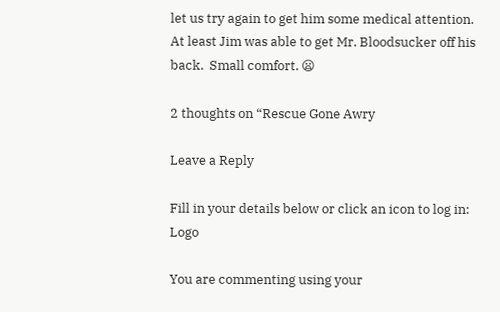let us try again to get him some medical attention.  At least Jim was able to get Mr. Bloodsucker off his back.  Small comfort. 😦

2 thoughts on “Rescue Gone Awry

Leave a Reply

Fill in your details below or click an icon to log in: Logo

You are commenting using your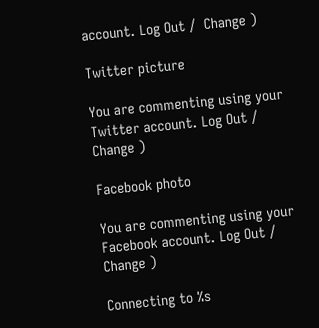account. Log Out /  Change )

Twitter picture

You are commenting using your Twitter account. Log Out /  Change )

Facebook photo

You are commenting using your Facebook account. Log Out /  Change )

Connecting to %s